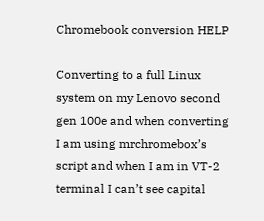Chromebook conversion HELP

Converting to a full Linux system on my Lenovo second gen 100e and when converting I am using mrchromebox’s script and when I am in VT-2 terminal I can’t see capital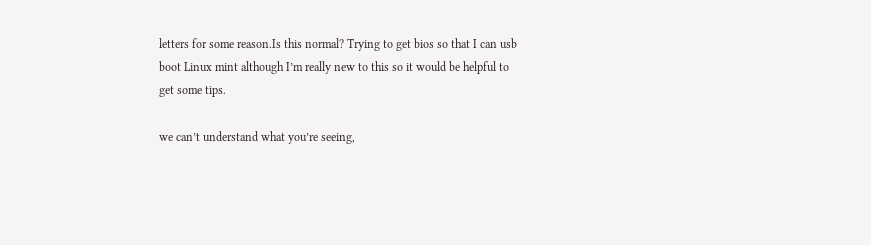letters for some reason.Is this normal? Trying to get bios so that I can usb boot Linux mint although I’m really new to this so it would be helpful to get some tips.

we can’t understand what you’re seeing,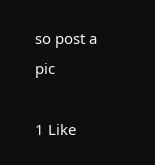so post a pic

1 Like